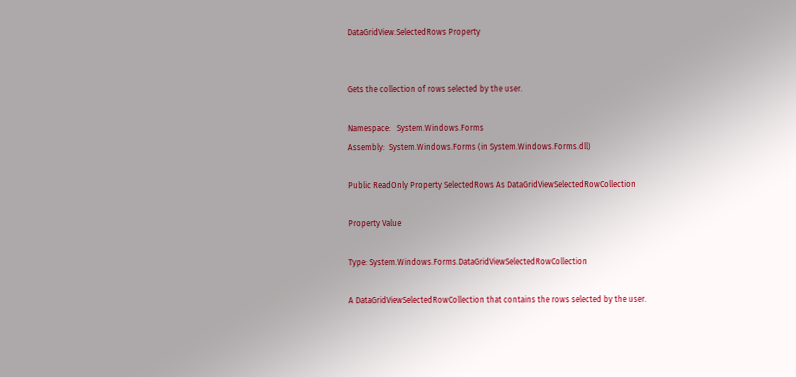DataGridView.SelectedRows Property


Gets the collection of rows selected by the user.

Namespace:   System.Windows.Forms
Assembly:  System.Windows.Forms (in System.Windows.Forms.dll)

Public ReadOnly Property SelectedRows As DataGridViewSelectedRowCollection

Property Value

Type: System.Windows.Forms.DataGridViewSelectedRowCollection

A DataGridViewSelectedRowCollection that contains the rows selected by the user.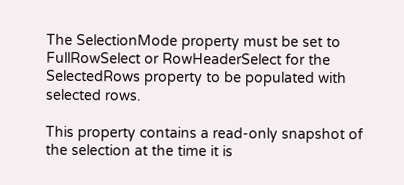The SelectionMode property must be set to FullRowSelect or RowHeaderSelect for the SelectedRows property to be populated with selected rows.

This property contains a read-only snapshot of the selection at the time it is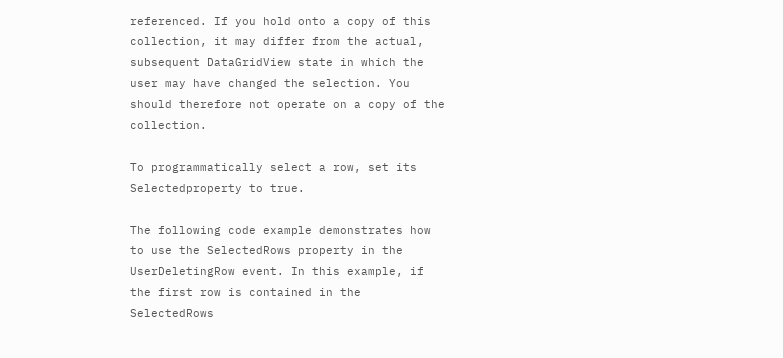referenced. If you hold onto a copy of this collection, it may differ from the actual, subsequent DataGridView state in which the user may have changed the selection. You should therefore not operate on a copy of the collection.

To programmatically select a row, set its Selectedproperty to true.

The following code example demonstrates how to use the SelectedRows property in the UserDeletingRow event. In this example, if the first row is contained in the SelectedRows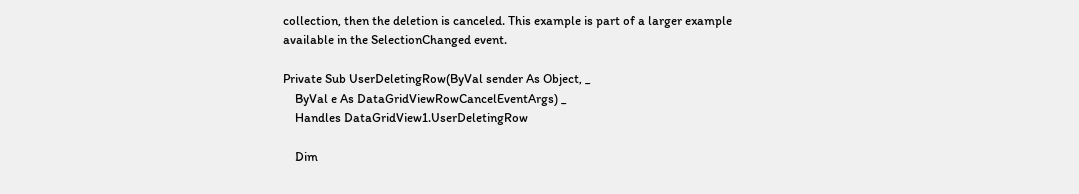collection, then the deletion is canceled. This example is part of a larger example available in the SelectionChanged event.

Private Sub UserDeletingRow(ByVal sender As Object, _
    ByVal e As DataGridViewRowCancelEventArgs) _
    Handles DataGridView1.UserDeletingRow

    Dim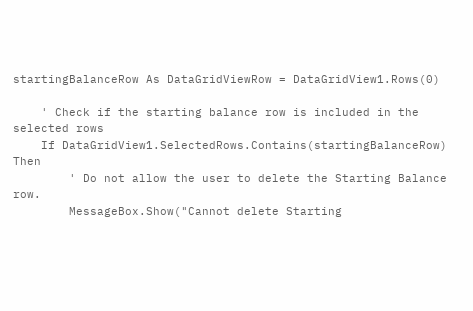startingBalanceRow As DataGridViewRow = DataGridView1.Rows(0)

    ' Check if the starting balance row is included in the selected rows
    If DataGridView1.SelectedRows.Contains(startingBalanceRow) Then
        ' Do not allow the user to delete the Starting Balance row.
        MessageBox.Show("Cannot delete Starting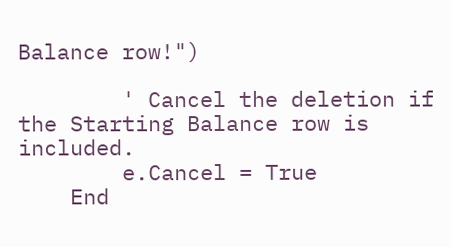Balance row!")

        ' Cancel the deletion if the Starting Balance row is included.
        e.Cancel = True
    End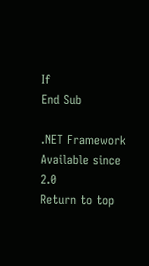If
End Sub

.NET Framework
Available since 2.0
Return to top